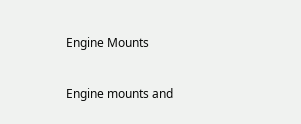Engine Mounts

Engine mounts and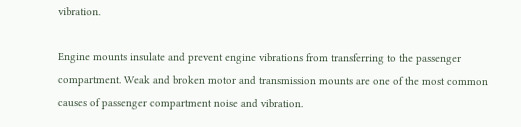vibration.

Engine mounts insulate and prevent engine vibrations from transferring to the passenger compartment. Weak and broken motor and transmission mounts are one of the most common causes of passenger compartment noise and vibration.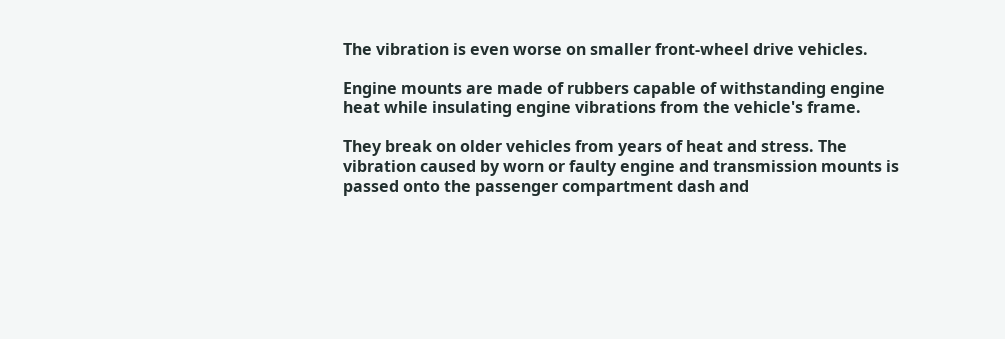The vibration is even worse on smaller front-wheel drive vehicles.

Engine mounts are made of rubbers capable of withstanding engine heat while insulating engine vibrations from the vehicle's frame.

They break on older vehicles from years of heat and stress. The vibration caused by worn or faulty engine and transmission mounts is passed onto the passenger compartment dash and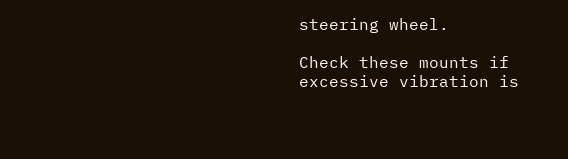steering wheel.

Check these mounts if excessive vibration is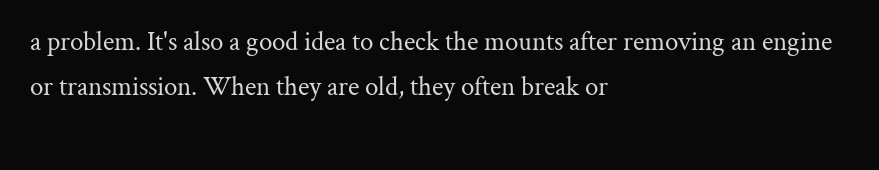a problem. It's also a good idea to check the mounts after removing an engine or transmission. When they are old, they often break or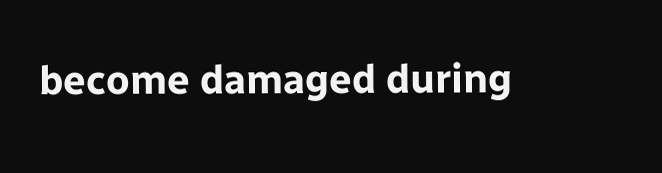become damaged during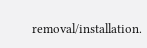removal/installation.